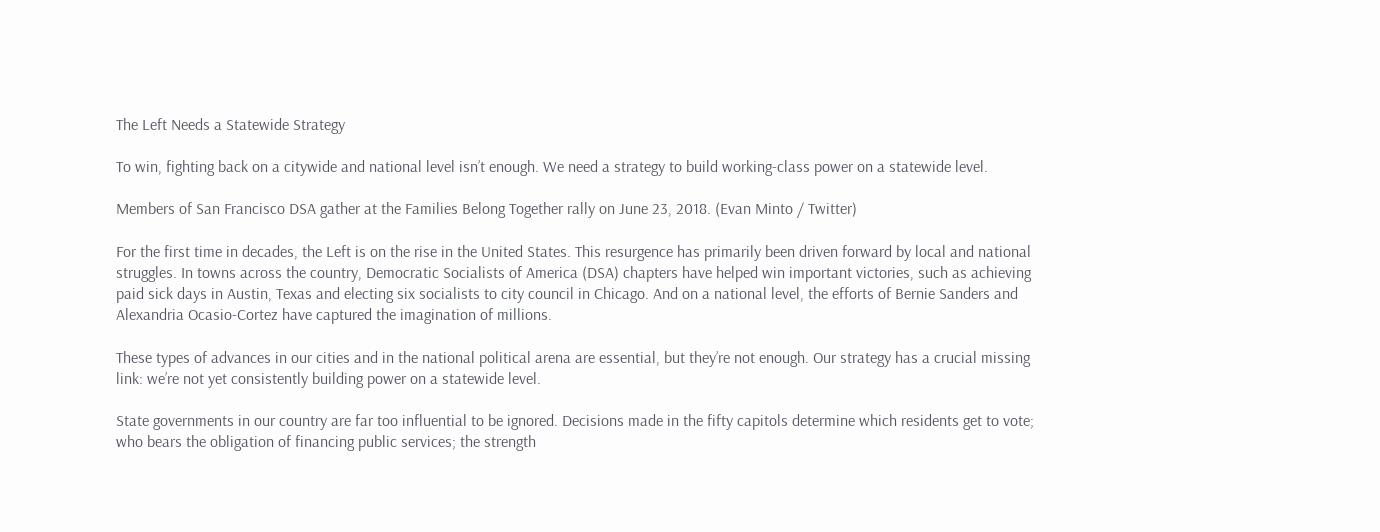The Left Needs a Statewide Strategy

To win, fighting back on a citywide and national level isn’t enough. We need a strategy to build working-class power on a statewide level.

Members of San Francisco DSA gather at the Families Belong Together rally on June 23, 2018. (Evan Minto / Twitter)

For the first time in decades, the Left is on the rise in the United States. This resurgence has primarily been driven forward by local and national struggles. In towns across the country, Democratic Socialists of America (DSA) chapters have helped win important victories, such as achieving paid sick days in Austin, Texas and electing six socialists to city council in Chicago. And on a national level, the efforts of Bernie Sanders and Alexandria Ocasio-Cortez have captured the imagination of millions.

These types of advances in our cities and in the national political arena are essential, but they’re not enough. Our strategy has a crucial missing link: we’re not yet consistently building power on a statewide level.

State governments in our country are far too influential to be ignored. Decisions made in the fifty capitols determine which residents get to vote; who bears the obligation of financing public services; the strength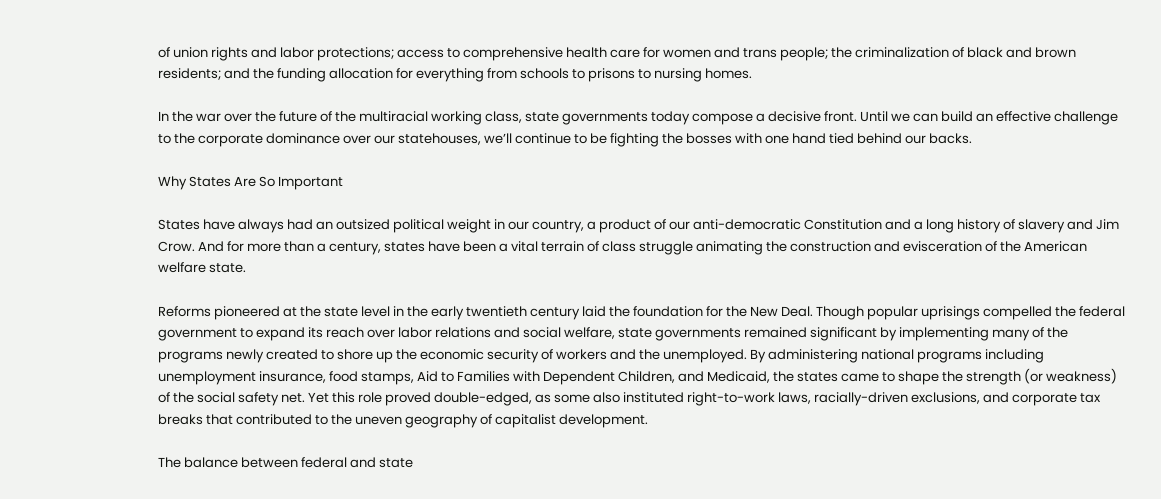of union rights and labor protections; access to comprehensive health care for women and trans people; the criminalization of black and brown residents; and the funding allocation for everything from schools to prisons to nursing homes.

In the war over the future of the multiracial working class, state governments today compose a decisive front. Until we can build an effective challenge to the corporate dominance over our statehouses, we’ll continue to be fighting the bosses with one hand tied behind our backs.

Why States Are So Important

States have always had an outsized political weight in our country, a product of our anti-democratic Constitution and a long history of slavery and Jim Crow. And for more than a century, states have been a vital terrain of class struggle animating the construction and evisceration of the American welfare state.

Reforms pioneered at the state level in the early twentieth century laid the foundation for the New Deal. Though popular uprisings compelled the federal government to expand its reach over labor relations and social welfare, state governments remained significant by implementing many of the programs newly created to shore up the economic security of workers and the unemployed. By administering national programs including unemployment insurance, food stamps, Aid to Families with Dependent Children, and Medicaid, the states came to shape the strength (or weakness) of the social safety net. Yet this role proved double-edged, as some also instituted right-to-work laws, racially-driven exclusions, and corporate tax breaks that contributed to the uneven geography of capitalist development.

The balance between federal and state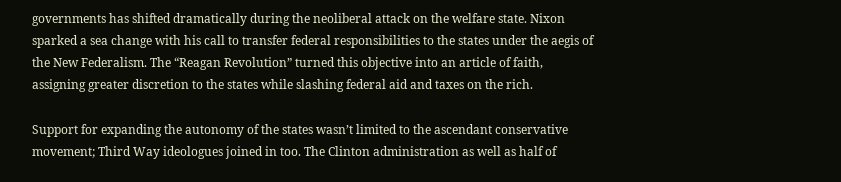governments has shifted dramatically during the neoliberal attack on the welfare state. Nixon sparked a sea change with his call to transfer federal responsibilities to the states under the aegis of the New Federalism. The “Reagan Revolution” turned this objective into an article of faith, assigning greater discretion to the states while slashing federal aid and taxes on the rich.

Support for expanding the autonomy of the states wasn’t limited to the ascendant conservative movement; Third Way ideologues joined in too. The Clinton administration as well as half of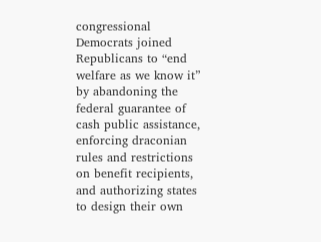congressional Democrats joined Republicans to “end welfare as we know it” by abandoning the federal guarantee of cash public assistance, enforcing draconian rules and restrictions on benefit recipients, and authorizing states to design their own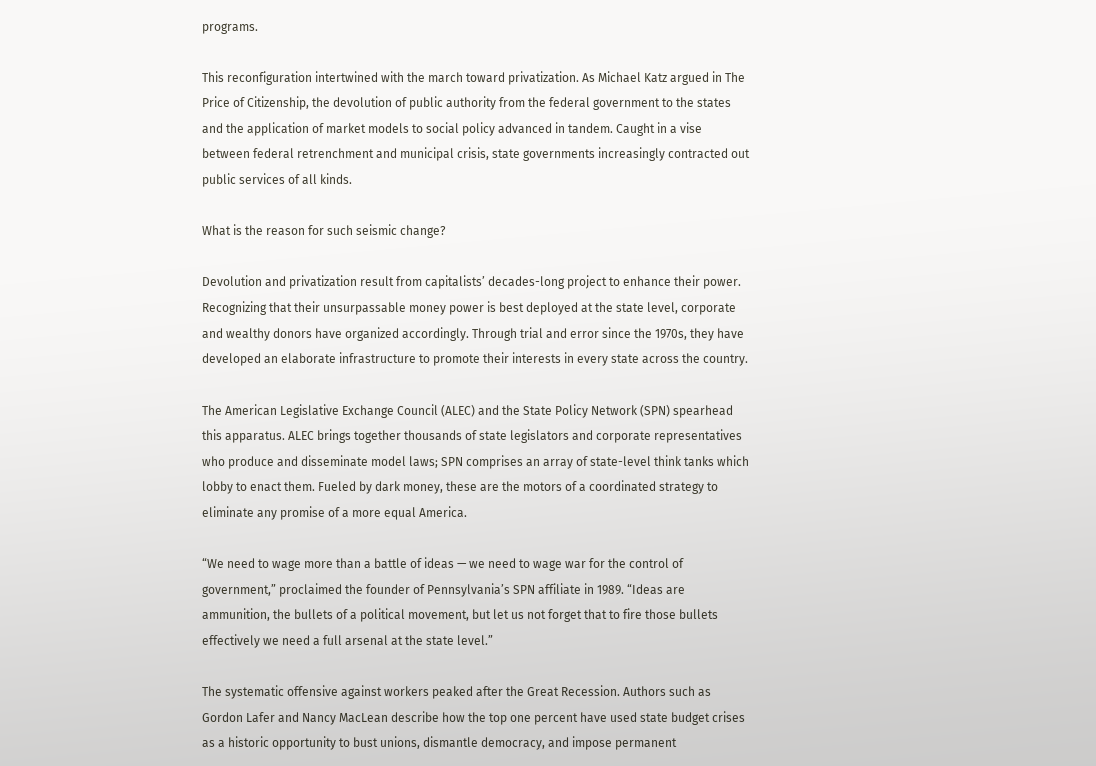programs.

This reconfiguration intertwined with the march toward privatization. As Michael Katz argued in The Price of Citizenship, the devolution of public authority from the federal government to the states and the application of market models to social policy advanced in tandem. Caught in a vise between federal retrenchment and municipal crisis, state governments increasingly contracted out public services of all kinds.

What is the reason for such seismic change?

Devolution and privatization result from capitalists’ decades-long project to enhance their power. Recognizing that their unsurpassable money power is best deployed at the state level, corporate and wealthy donors have organized accordingly. Through trial and error since the 1970s, they have developed an elaborate infrastructure to promote their interests in every state across the country.

The American Legislative Exchange Council (ALEC) and the State Policy Network (SPN) spearhead this apparatus. ALEC brings together thousands of state legislators and corporate representatives who produce and disseminate model laws; SPN comprises an array of state-level think tanks which lobby to enact them. Fueled by dark money, these are the motors of a coordinated strategy to eliminate any promise of a more equal America.

“We need to wage more than a battle of ideas — we need to wage war for the control of government,” proclaimed the founder of Pennsylvania’s SPN affiliate in 1989. “Ideas are ammunition, the bullets of a political movement, but let us not forget that to fire those bullets effectively we need a full arsenal at the state level.”

The systematic offensive against workers peaked after the Great Recession. Authors such as Gordon Lafer and Nancy MacLean describe how the top one percent have used state budget crises as a historic opportunity to bust unions, dismantle democracy, and impose permanent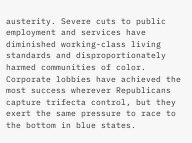austerity. Severe cuts to public employment and services have diminished working-class living standards and disproportionately harmed communities of color. Corporate lobbies have achieved the most success wherever Republicans capture trifecta control, but they exert the same pressure to race to the bottom in blue states.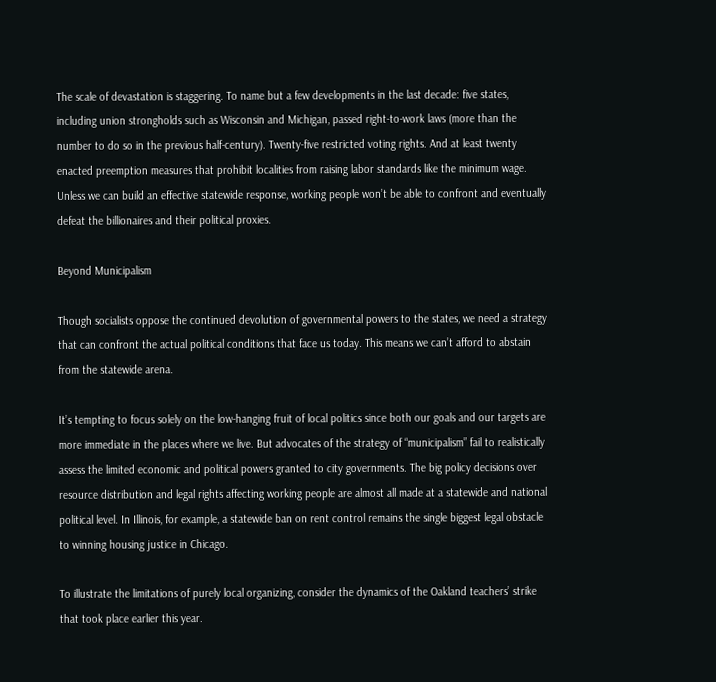The scale of devastation is staggering. To name but a few developments in the last decade: five states, including union strongholds such as Wisconsin and Michigan, passed right-to-work laws (more than the number to do so in the previous half-century). Twenty-five restricted voting rights. And at least twenty enacted preemption measures that prohibit localities from raising labor standards like the minimum wage. Unless we can build an effective statewide response, working people won’t be able to confront and eventually defeat the billionaires and their political proxies.

Beyond Municipalism

Though socialists oppose the continued devolution of governmental powers to the states, we need a strategy that can confront the actual political conditions that face us today. This means we can’t afford to abstain from the statewide arena.

It’s tempting to focus solely on the low-hanging fruit of local politics since both our goals and our targets are more immediate in the places where we live. But advocates of the strategy of “municipalism” fail to realistically assess the limited economic and political powers granted to city governments. The big policy decisions over resource distribution and legal rights affecting working people are almost all made at a statewide and national political level. In Illinois, for example, a statewide ban on rent control remains the single biggest legal obstacle to winning housing justice in Chicago.

To illustrate the limitations of purely local organizing, consider the dynamics of the Oakland teachers’ strike that took place earlier this year.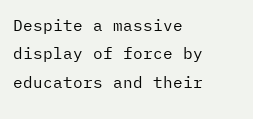Despite a massive display of force by educators and their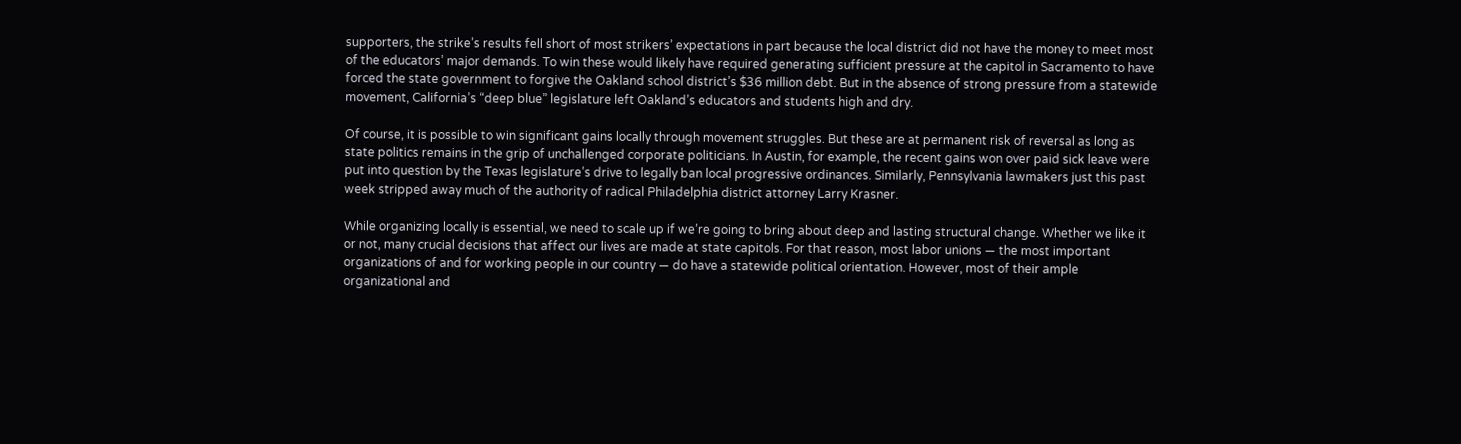supporters, the strike’s results fell short of most strikers’ expectations in part because the local district did not have the money to meet most of the educators’ major demands. To win these would likely have required generating sufficient pressure at the capitol in Sacramento to have forced the state government to forgive the Oakland school district’s $36 million debt. But in the absence of strong pressure from a statewide movement, California’s “deep blue” legislature left Oakland’s educators and students high and dry.

Of course, it is possible to win significant gains locally through movement struggles. But these are at permanent risk of reversal as long as state politics remains in the grip of unchallenged corporate politicians. In Austin, for example, the recent gains won over paid sick leave were put into question by the Texas legislature’s drive to legally ban local progressive ordinances. Similarly, Pennsylvania lawmakers just this past week stripped away much of the authority of radical Philadelphia district attorney Larry Krasner.

While organizing locally is essential, we need to scale up if we’re going to bring about deep and lasting structural change. Whether we like it or not, many crucial decisions that affect our lives are made at state capitols. For that reason, most labor unions — the most important organizations of and for working people in our country — do have a statewide political orientation. However, most of their ample organizational and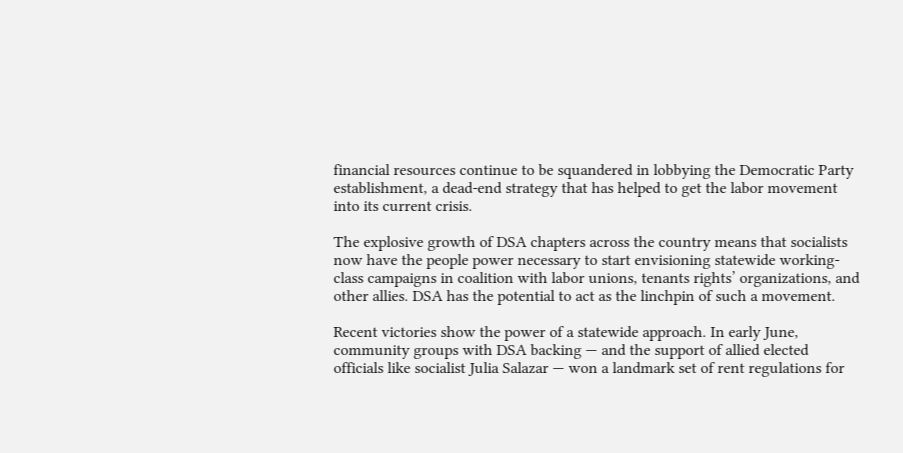financial resources continue to be squandered in lobbying the Democratic Party establishment, a dead-end strategy that has helped to get the labor movement into its current crisis.

The explosive growth of DSA chapters across the country means that socialists now have the people power necessary to start envisioning statewide working-class campaigns in coalition with labor unions, tenants rights’ organizations, and other allies. DSA has the potential to act as the linchpin of such a movement.

Recent victories show the power of a statewide approach. In early June, community groups with DSA backing — and the support of allied elected officials like socialist Julia Salazar — won a landmark set of rent regulations for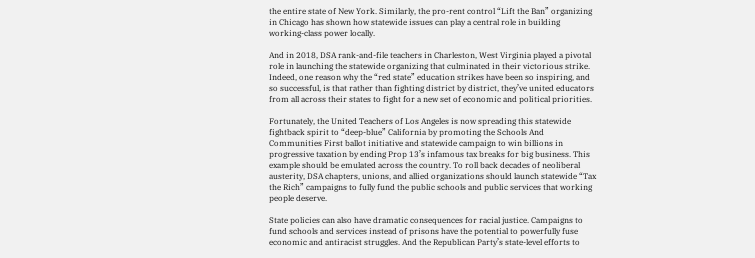the entire state of New York. Similarly, the pro-rent control “Lift the Ban” organizing in Chicago has shown how statewide issues can play a central role in building working-class power locally.

And in 2018, DSA rank-and-file teachers in Charleston, West Virginia played a pivotal role in launching the statewide organizing that culminated in their victorious strike. Indeed, one reason why the “red state” education strikes have been so inspiring, and so successful, is that rather than fighting district by district, they’ve united educators from all across their states to fight for a new set of economic and political priorities.

Fortunately, the United Teachers of Los Angeles is now spreading this statewide fightback spirit to “deep-blue” California by promoting the Schools And Communities First ballot initiative and statewide campaign to win billions in progressive taxation by ending Prop 13’s infamous tax breaks for big business. This example should be emulated across the country. To roll back decades of neoliberal austerity, DSA chapters, unions, and allied organizations should launch statewide “Tax the Rich” campaigns to fully fund the public schools and public services that working people deserve.

State policies can also have dramatic consequences for racial justice. Campaigns to fund schools and services instead of prisons have the potential to powerfully fuse economic and antiracist struggles. And the Republican Party’s state-level efforts to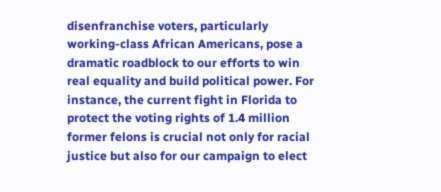disenfranchise voters, particularly working-class African Americans, pose a dramatic roadblock to our efforts to win real equality and build political power. For instance, the current fight in Florida to protect the voting rights of 1.4 million former felons is crucial not only for racial justice but also for our campaign to elect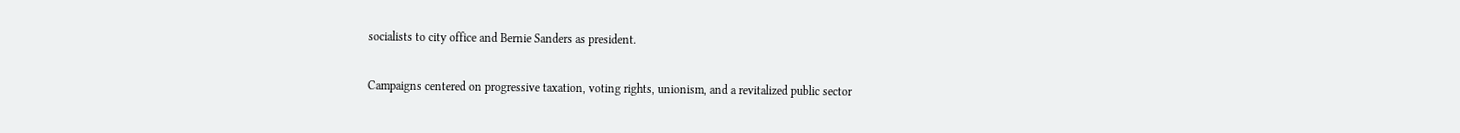socialists to city office and Bernie Sanders as president.

Campaigns centered on progressive taxation, voting rights, unionism, and a revitalized public sector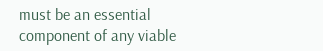must be an essential component of any viable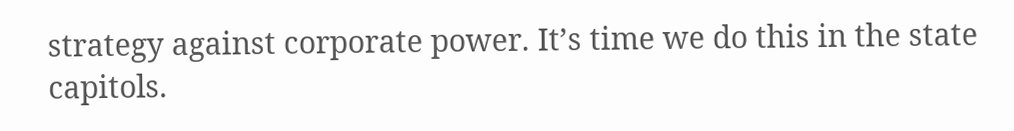strategy against corporate power. It’s time we do this in the state capitols.